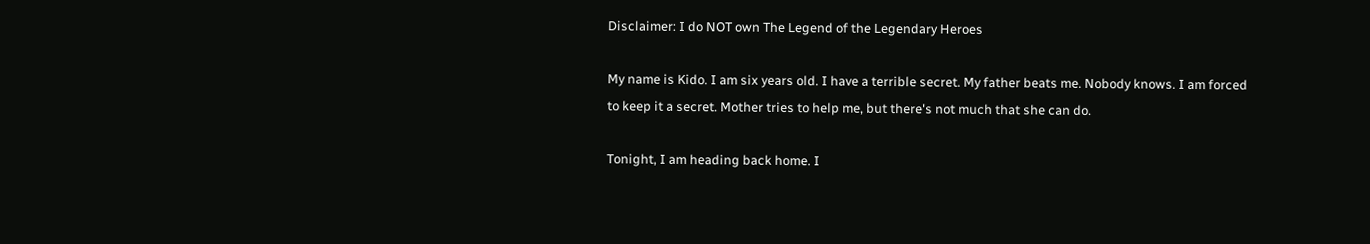Disclaimer: I do NOT own The Legend of the Legendary Heroes

My name is Kido. I am six years old. I have a terrible secret. My father beats me. Nobody knows. I am forced to keep it a secret. Mother tries to help me, but there's not much that she can do.

Tonight, I am heading back home. I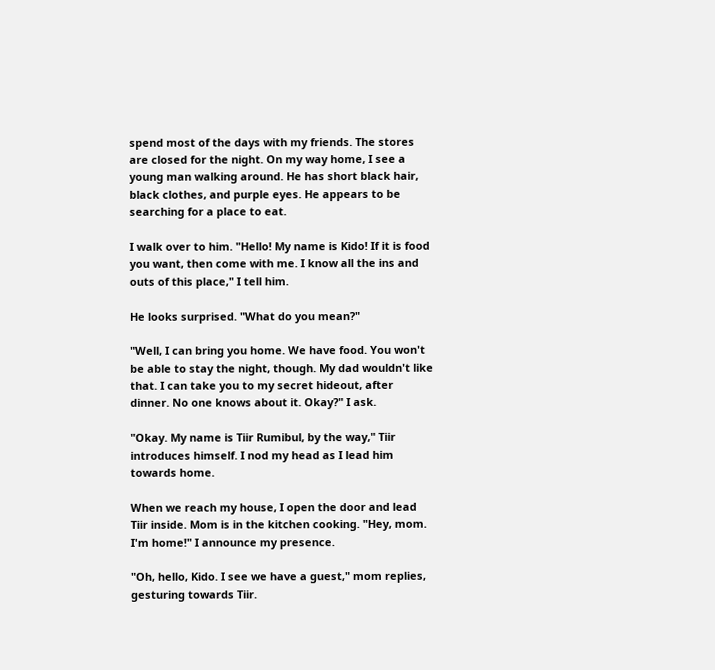spend most of the days with my friends. The stores are closed for the night. On my way home, I see a young man walking around. He has short black hair, black clothes, and purple eyes. He appears to be searching for a place to eat.

I walk over to him. "Hello! My name is Kido! If it is food you want, then come with me. I know all the ins and outs of this place," I tell him.

He looks surprised. "What do you mean?"

"Well, I can bring you home. We have food. You won't be able to stay the night, though. My dad wouldn't like that. I can take you to my secret hideout, after dinner. No one knows about it. Okay?" I ask.

"Okay. My name is Tiir Rumibul, by the way," Tiir introduces himself. I nod my head as I lead him towards home.

When we reach my house, I open the door and lead Tiir inside. Mom is in the kitchen cooking. "Hey, mom. I'm home!" I announce my presence.

"Oh, hello, Kido. I see we have a guest," mom replies, gesturing towards Tiir.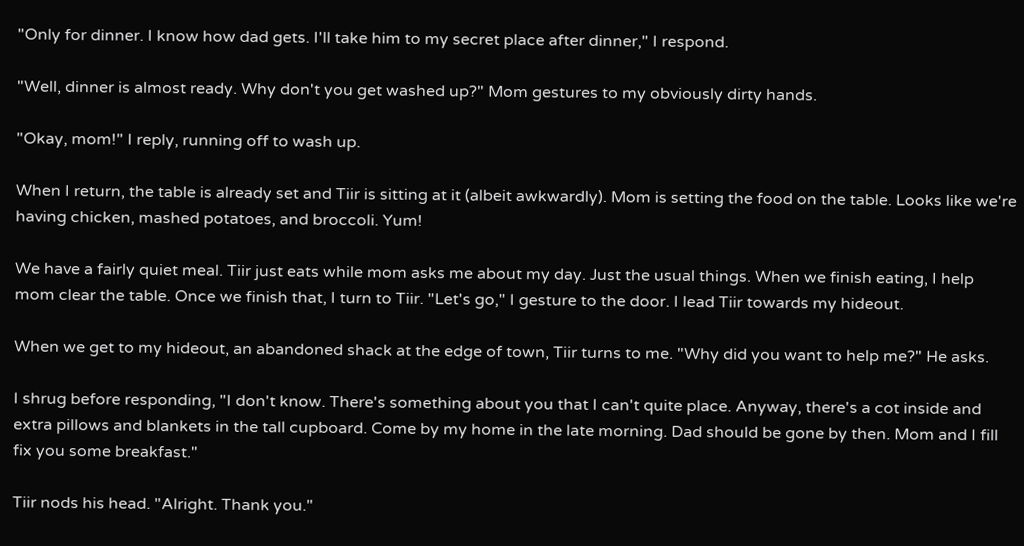"Only for dinner. I know how dad gets. I'll take him to my secret place after dinner," I respond.

"Well, dinner is almost ready. Why don't you get washed up?" Mom gestures to my obviously dirty hands.

"Okay, mom!" I reply, running off to wash up.

When I return, the table is already set and Tiir is sitting at it (albeit awkwardly). Mom is setting the food on the table. Looks like we're having chicken, mashed potatoes, and broccoli. Yum!

We have a fairly quiet meal. Tiir just eats while mom asks me about my day. Just the usual things. When we finish eating, I help mom clear the table. Once we finish that, I turn to Tiir. "Let's go," I gesture to the door. I lead Tiir towards my hideout.

When we get to my hideout, an abandoned shack at the edge of town, Tiir turns to me. "Why did you want to help me?" He asks.

I shrug before responding, "I don't know. There's something about you that I can't quite place. Anyway, there's a cot inside and extra pillows and blankets in the tall cupboard. Come by my home in the late morning. Dad should be gone by then. Mom and I fill fix you some breakfast."

Tiir nods his head. "Alright. Thank you."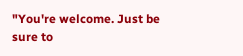"You're welcome. Just be sure to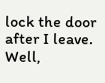lock the door after I leave. Well,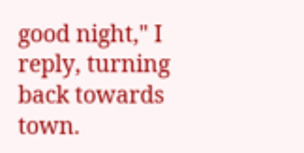good night," I reply, turning back towards town.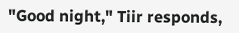"Good night," Tiir responds,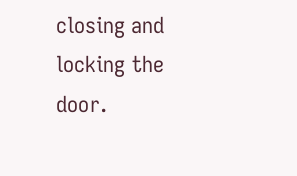closing and locking the door.